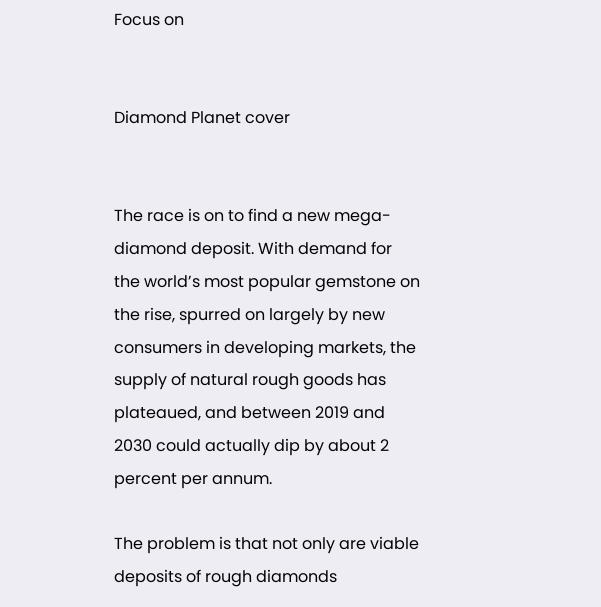Focus on


Diamond Planet cover


The race is on to find a new mega-diamond deposit. With demand for the world’s most popular gemstone on the rise, spurred on largely by new consumers in developing markets, the supply of natural rough goods has plateaued, and between 2019 and 2030 could actually dip by about 2 percent per annum.

The problem is that not only are viable deposits of rough diamonds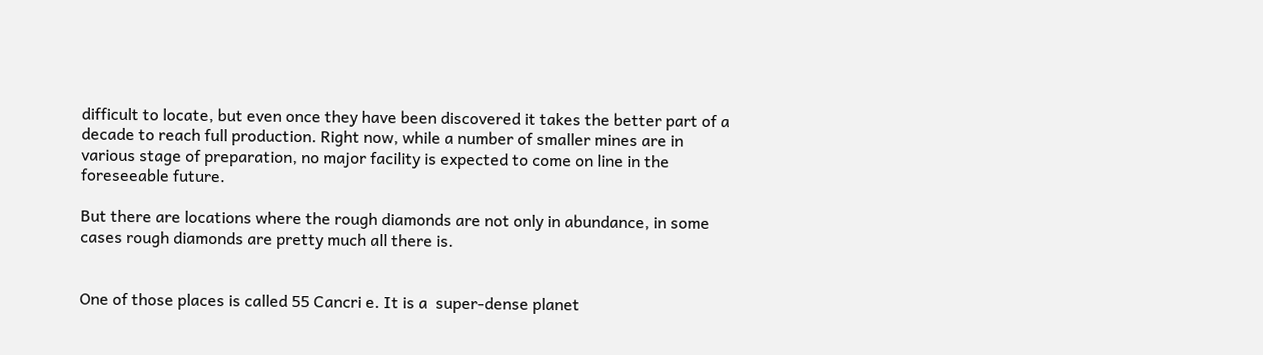difficult to locate, but even once they have been discovered it takes the better part of a decade to reach full production. Right now, while a number of smaller mines are in various stage of preparation, no major facility is expected to come on line in the foreseeable future.

But there are locations where the rough diamonds are not only in abundance, in some cases rough diamonds are pretty much all there is.


One of those places is called 55 Cancri e. It is a  super-dense planet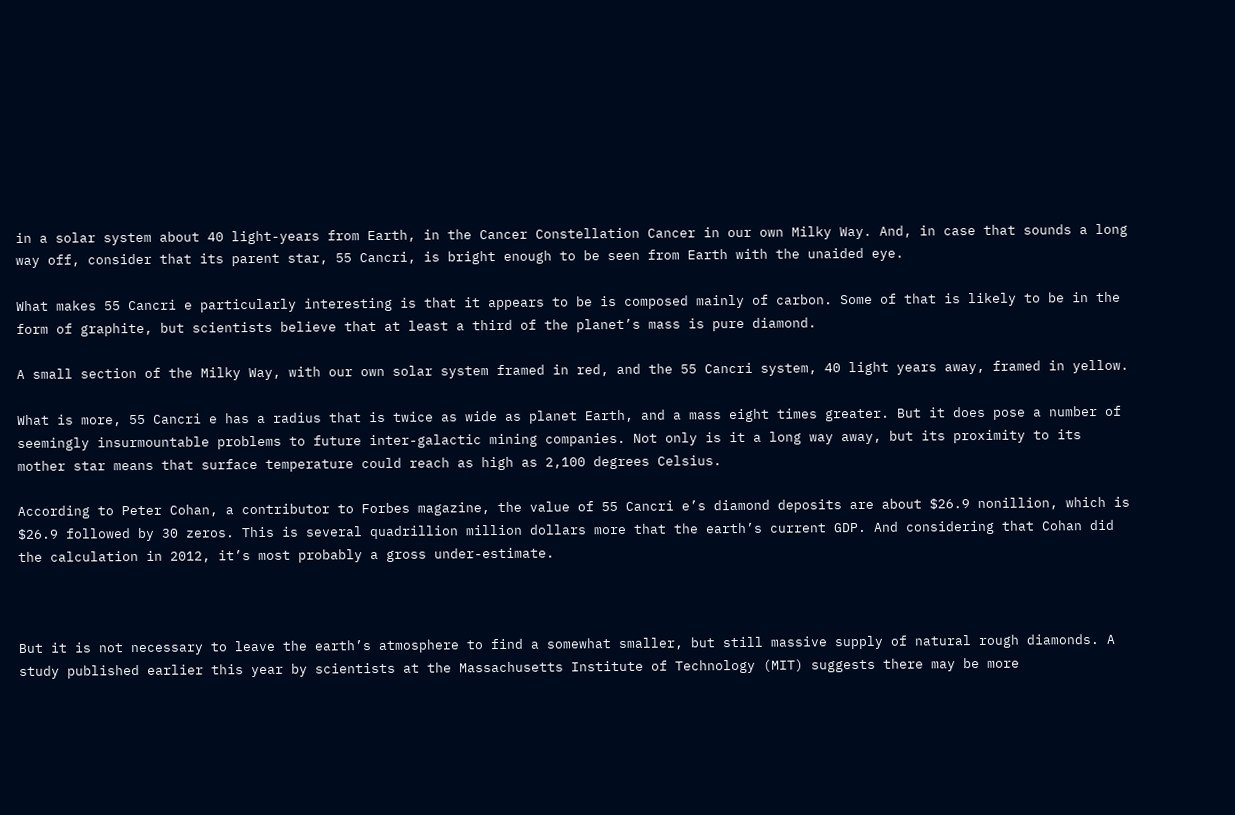in a solar system about 40 light-years from Earth, in the Cancer Constellation Cancer in our own Milky Way. And, in case that sounds a long way off, consider that its parent star, 55 Cancri, is bright enough to be seen from Earth with the unaided eye.

What makes 55 Cancri e particularly interesting is that it appears to be is composed mainly of carbon. Some of that is likely to be in the form of graphite, but scientists believe that at least a third of the planet’s mass is pure diamond.

A small section of the Milky Way, with our own solar system framed in red, and the 55 Cancri system, 40 light years away, framed in yellow.

What is more, 55 Cancri e has a radius that is twice as wide as planet Earth, and a mass eight times greater. But it does pose a number of seemingly insurmountable problems to future inter-galactic mining companies. Not only is it a long way away, but its proximity to its mother star means that surface temperature could reach as high as 2,100 degrees Celsius.

According to Peter Cohan, a contributor to Forbes magazine, the value of 55 Cancri e’s diamond deposits are about $26.9 nonillion, which is $26.9 followed by 30 zeros. This is several quadrillion million dollars more that the earth’s current GDP. And considering that Cohan did the calculation in 2012, it’s most probably a gross under-estimate.



But it is not necessary to leave the earth’s atmosphere to find a somewhat smaller, but still massive supply of natural rough diamonds. A study published earlier this year by scientists at the Massachusetts Institute of Technology (MIT) suggests there may be more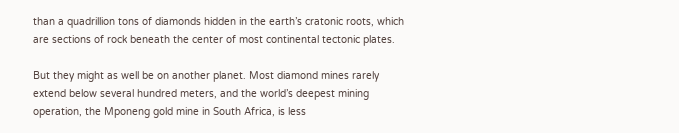than a quadrillion tons of diamonds hidden in the earth’s cratonic roots, which are sections of rock beneath the center of most continental tectonic plates.

But they might as well be on another planet. Most diamond mines rarely extend below several hundred meters, and the world’s deepest mining operation, the Mponeng gold mine in South Africa, is less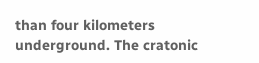than four kilometers underground. The cratonic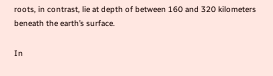roots, in contrast, lie at depth of between 160 and 320 kilometers beneath the earth’s surface.

In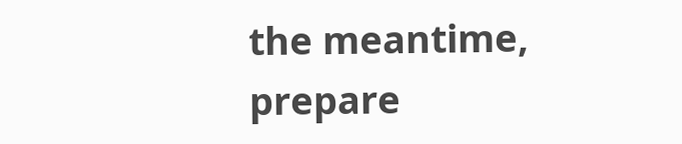the meantime, prepare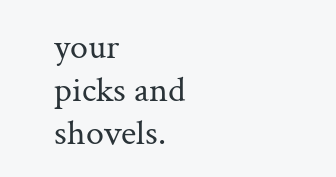your picks and shovels.